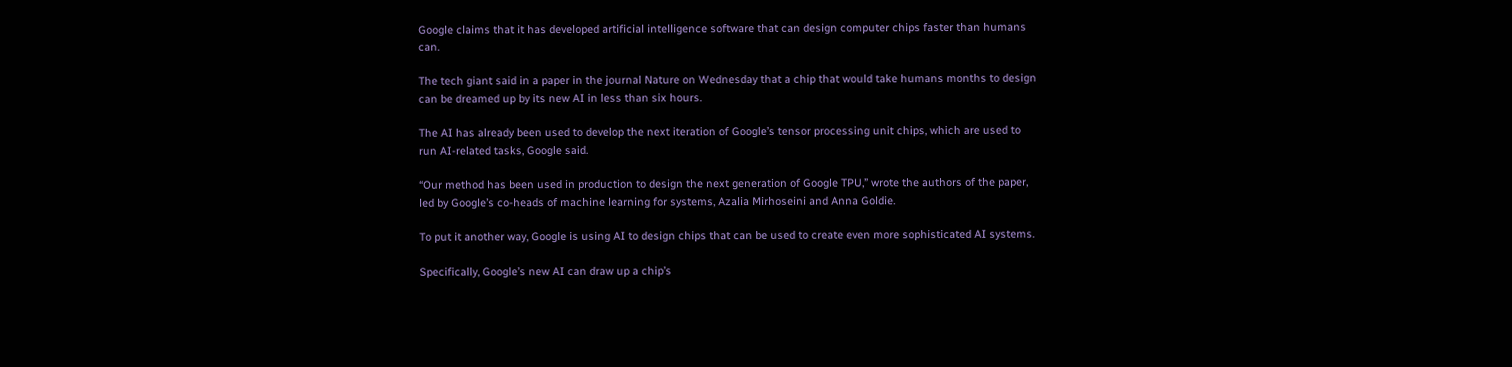Google claims that it has developed artificial intelligence software that can design computer chips faster than humans can.

The tech giant said in a paper in the journal Nature on Wednesday that a chip that would take humans months to design can be dreamed up by its new AI in less than six hours.

The AI has already been used to develop the next iteration of Google’s tensor processing unit chips, which are used to run AI-related tasks, Google said.

“Our method has been used in production to design the next generation of Google TPU,” wrote the authors of the paper, led by Google’s co-heads of machine learning for systems, Azalia Mirhoseini and Anna Goldie.

To put it another way, Google is using AI to design chips that can be used to create even more sophisticated AI systems.

Specifically, Google’s new AI can draw up a chip’s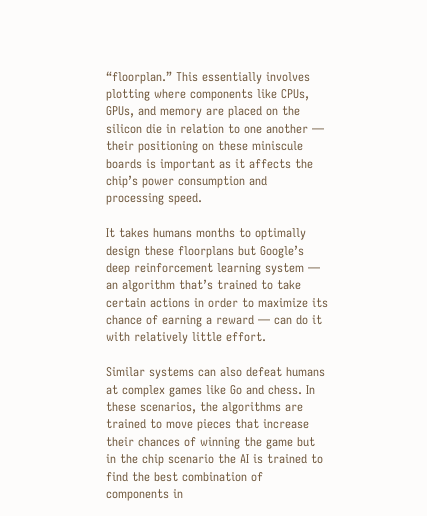“floorplan.” This essentially involves plotting where components like CPUs, GPUs, and memory are placed on the silicon die in relation to one another — their positioning on these miniscule boards is important as it affects the chip’s power consumption and processing speed.

It takes humans months to optimally design these floorplans but Google’s deep reinforcement learning system — an algorithm that’s trained to take certain actions in order to maximize its chance of earning a reward — can do it with relatively little effort.

Similar systems can also defeat humans at complex games like Go and chess. In these scenarios, the algorithms are trained to move pieces that increase their chances of winning the game but in the chip scenario the AI is trained to find the best combination of components in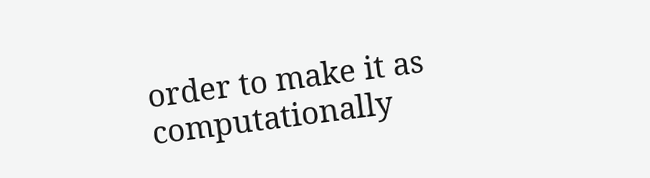order to make it as computationally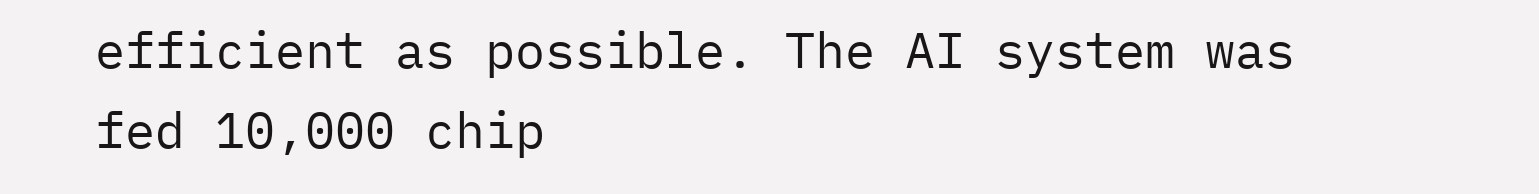efficient as possible. The AI system was fed 10,000 chip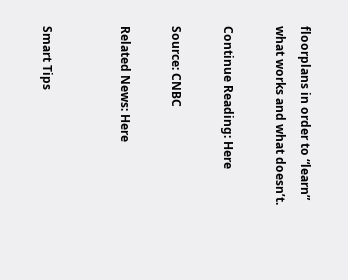floorplans in order to “learn” what works and what doesn’t.

Continue Reading: Here

Source: CNBC

Related News: Here


Smart Tips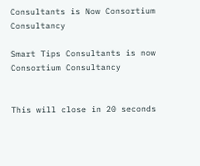Consultants is Now Consortium Consultancy

Smart Tips Consultants is now Consortium Consultancy


This will close in 20 seconds